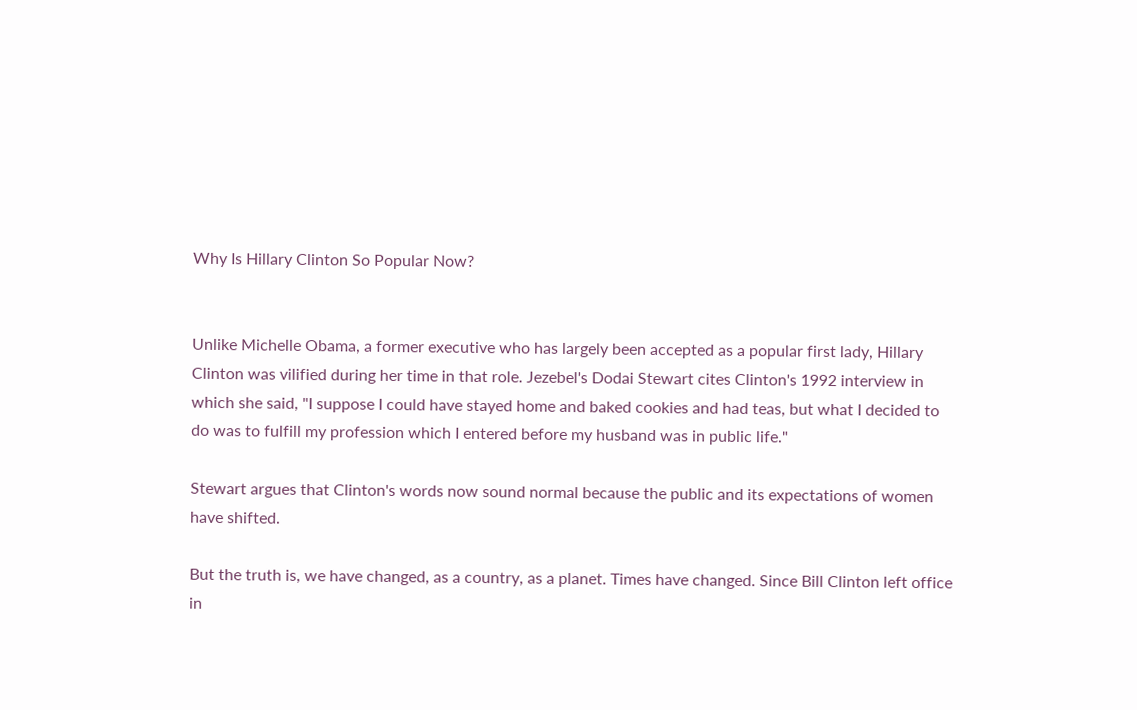Why Is Hillary Clinton So Popular Now?


Unlike Michelle Obama, a former executive who has largely been accepted as a popular first lady, Hillary Clinton was vilified during her time in that role. Jezebel's Dodai Stewart cites Clinton's 1992 interview in which she said, "I suppose I could have stayed home and baked cookies and had teas, but what I decided to do was to fulfill my profession which I entered before my husband was in public life."

Stewart argues that Clinton's words now sound normal because the public and its expectations of women have shifted.

But the truth is, we have changed, as a country, as a planet. Times have changed. Since Bill Clinton left office in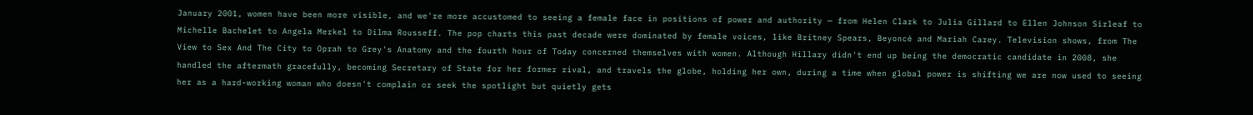January 2001, women have been more visible, and we're more accustomed to seeing a female face in positions of power and authority — from Helen Clark to Julia Gillard to Ellen Johnson Sirleaf to Michelle Bachelet to Angela Merkel to Dilma Rousseff. The pop charts this past decade were dominated by female voices, like Britney Spears, Beyoncé and Mariah Carey. Television shows, from The View to Sex And The City to Oprah to Grey's Anatomy and the fourth hour of Today concerned themselves with women. Although Hillary didn't end up being the democratic candidate in 2008, she handled the aftermath gracefully, becoming Secretary of State for her former rival, and travels the globe, holding her own, during a time when global power is shifting we are now used to seeing her as a hard-working woman who doesn't complain or seek the spotlight but quietly gets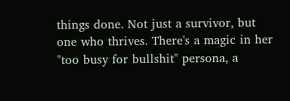things done. Not just a survivor, but one who thrives. There's a magic in her "too busy for bullshit" persona, a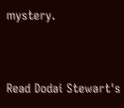mystery.


Read Dodai Stewart's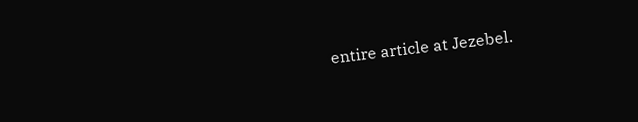entire article at Jezebel.